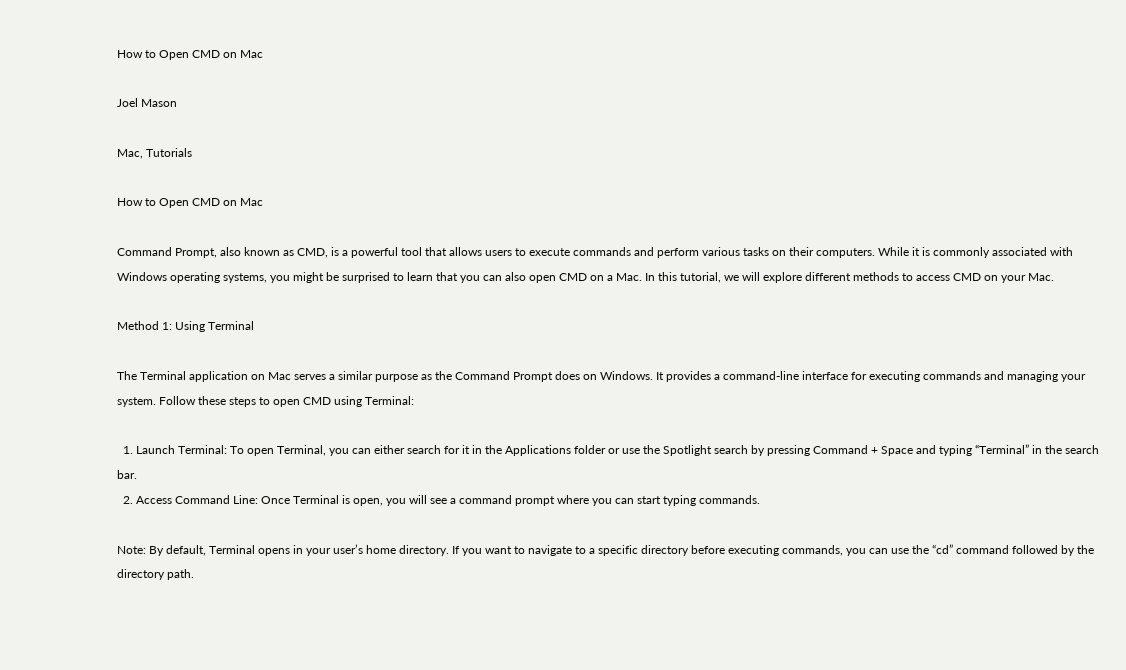How to Open CMD on Mac

Joel Mason

Mac, Tutorials

How to Open CMD on Mac

Command Prompt, also known as CMD, is a powerful tool that allows users to execute commands and perform various tasks on their computers. While it is commonly associated with Windows operating systems, you might be surprised to learn that you can also open CMD on a Mac. In this tutorial, we will explore different methods to access CMD on your Mac.

Method 1: Using Terminal

The Terminal application on Mac serves a similar purpose as the Command Prompt does on Windows. It provides a command-line interface for executing commands and managing your system. Follow these steps to open CMD using Terminal:

  1. Launch Terminal: To open Terminal, you can either search for it in the Applications folder or use the Spotlight search by pressing Command + Space and typing “Terminal” in the search bar.
  2. Access Command Line: Once Terminal is open, you will see a command prompt where you can start typing commands.

Note: By default, Terminal opens in your user’s home directory. If you want to navigate to a specific directory before executing commands, you can use the “cd” command followed by the directory path.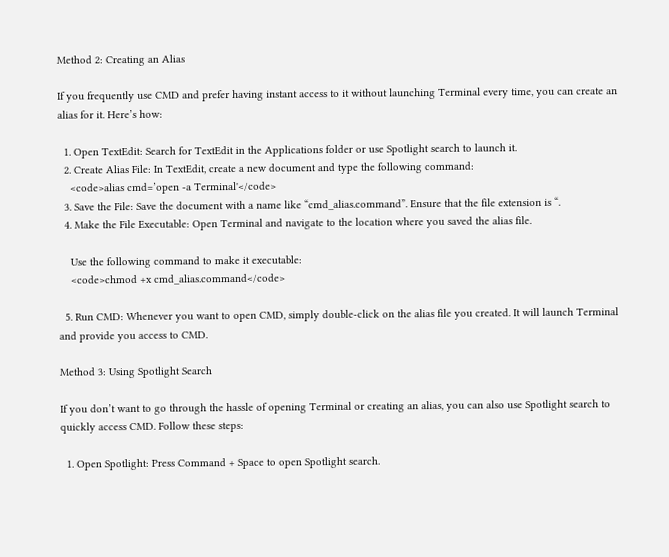Method 2: Creating an Alias

If you frequently use CMD and prefer having instant access to it without launching Terminal every time, you can create an alias for it. Here’s how:

  1. Open TextEdit: Search for TextEdit in the Applications folder or use Spotlight search to launch it.
  2. Create Alias File: In TextEdit, create a new document and type the following command:
    <code>alias cmd=’open -a Terminal'</code>
  3. Save the File: Save the document with a name like “cmd_alias.command”. Ensure that the file extension is “.
  4. Make the File Executable: Open Terminal and navigate to the location where you saved the alias file.

    Use the following command to make it executable:
    <code>chmod +x cmd_alias.command</code>

  5. Run CMD: Whenever you want to open CMD, simply double-click on the alias file you created. It will launch Terminal and provide you access to CMD.

Method 3: Using Spotlight Search

If you don’t want to go through the hassle of opening Terminal or creating an alias, you can also use Spotlight search to quickly access CMD. Follow these steps:

  1. Open Spotlight: Press Command + Space to open Spotlight search.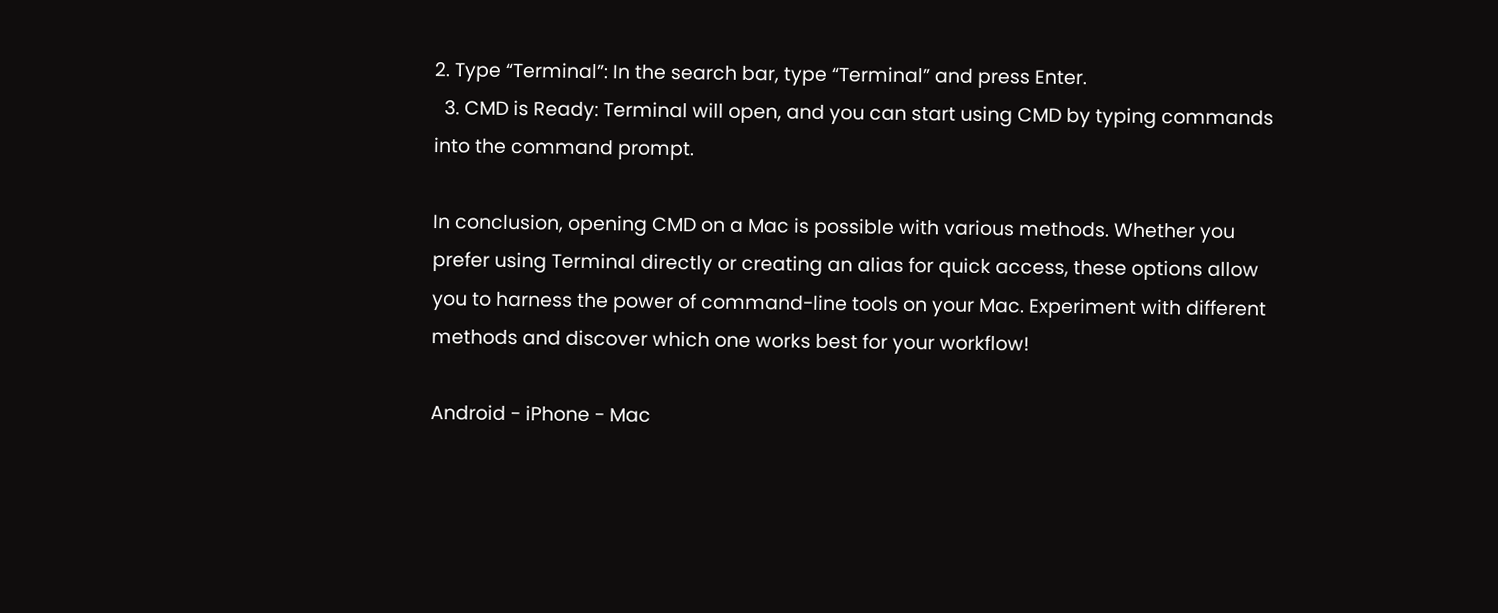2. Type “Terminal”: In the search bar, type “Terminal” and press Enter.
  3. CMD is Ready: Terminal will open, and you can start using CMD by typing commands into the command prompt.

In conclusion, opening CMD on a Mac is possible with various methods. Whether you prefer using Terminal directly or creating an alias for quick access, these options allow you to harness the power of command-line tools on your Mac. Experiment with different methods and discover which one works best for your workflow!

Android - iPhone - Mac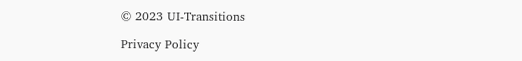© 2023 UI-Transitions

Privacy Policy